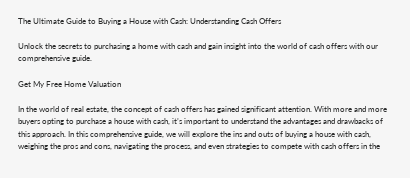The Ultimate Guide to Buying a House with Cash: Understanding Cash Offers

Unlock the secrets to purchasing a home with cash and gain insight into the world of cash offers with our comprehensive guide.

Get My Free Home Valuation

In the world of real estate, the concept of cash offers has gained significant attention. With more and more buyers opting to purchase a house with cash, it’s important to understand the advantages and drawbacks of this approach. In this comprehensive guide, we will explore the ins and outs of buying a house with cash, weighing the pros and cons, navigating the process, and even strategies to compete with cash offers in the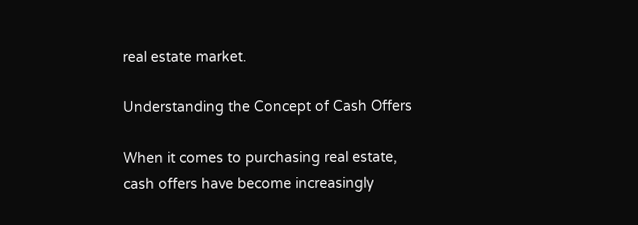real estate market.

Understanding the Concept of Cash Offers

When it comes to purchasing real estate, cash offers have become increasingly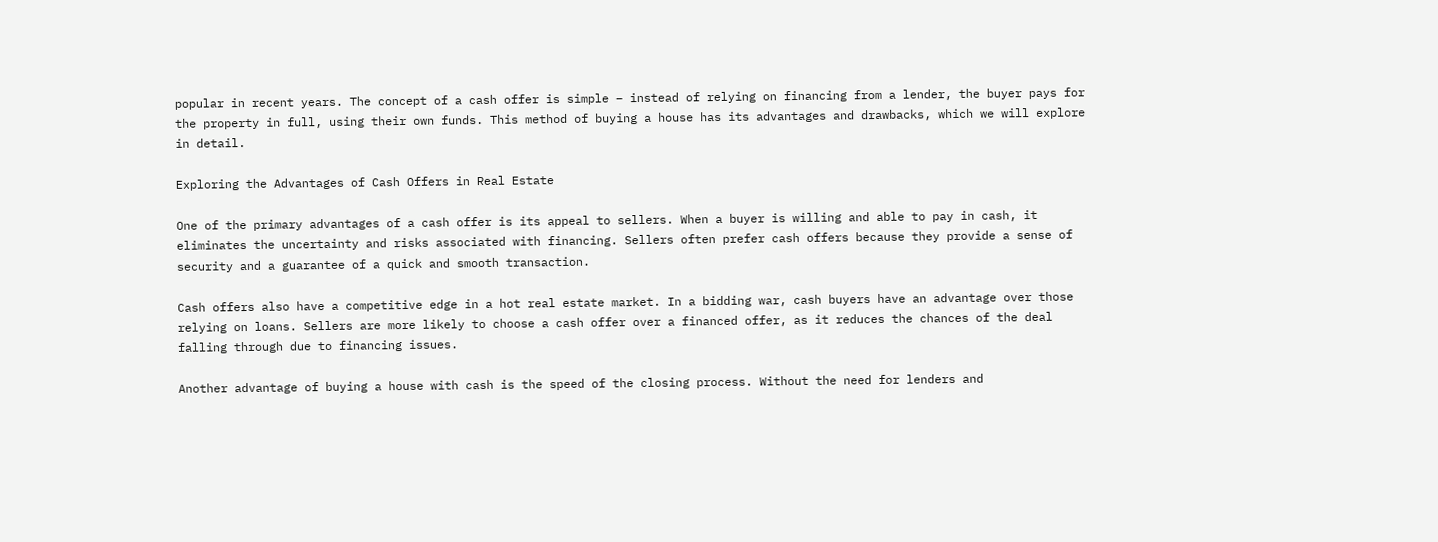popular in recent years. The concept of a cash offer is simple – instead of relying on financing from a lender, the buyer pays for the property in full, using their own funds. This method of buying a house has its advantages and drawbacks, which we will explore in detail.

Exploring the Advantages of Cash Offers in Real Estate

One of the primary advantages of a cash offer is its appeal to sellers. When a buyer is willing and able to pay in cash, it eliminates the uncertainty and risks associated with financing. Sellers often prefer cash offers because they provide a sense of security and a guarantee of a quick and smooth transaction.

Cash offers also have a competitive edge in a hot real estate market. In a bidding war, cash buyers have an advantage over those relying on loans. Sellers are more likely to choose a cash offer over a financed offer, as it reduces the chances of the deal falling through due to financing issues.

Another advantage of buying a house with cash is the speed of the closing process. Without the need for lenders and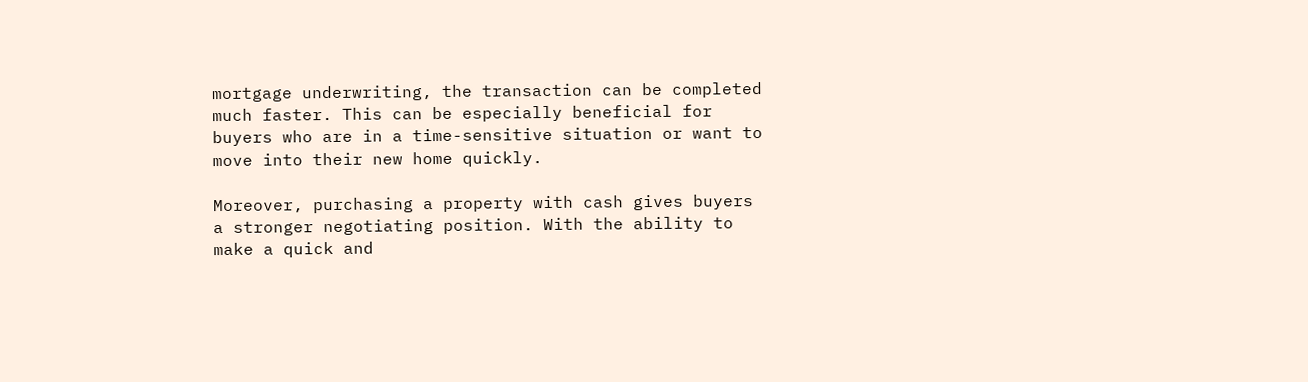mortgage underwriting, the transaction can be completed much faster. This can be especially beneficial for buyers who are in a time-sensitive situation or want to move into their new home quickly.

Moreover, purchasing a property with cash gives buyers a stronger negotiating position. With the ability to make a quick and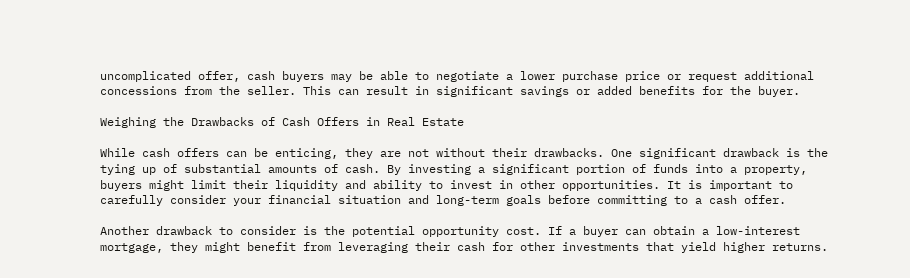uncomplicated offer, cash buyers may be able to negotiate a lower purchase price or request additional concessions from the seller. This can result in significant savings or added benefits for the buyer.

Weighing the Drawbacks of Cash Offers in Real Estate

While cash offers can be enticing, they are not without their drawbacks. One significant drawback is the tying up of substantial amounts of cash. By investing a significant portion of funds into a property, buyers might limit their liquidity and ability to invest in other opportunities. It is important to carefully consider your financial situation and long-term goals before committing to a cash offer.

Another drawback to consider is the potential opportunity cost. If a buyer can obtain a low-interest mortgage, they might benefit from leveraging their cash for other investments that yield higher returns.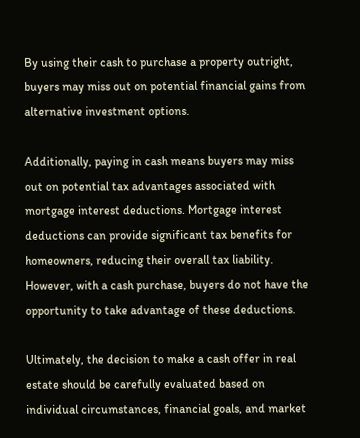By using their cash to purchase a property outright, buyers may miss out on potential financial gains from alternative investment options.

Additionally, paying in cash means buyers may miss out on potential tax advantages associated with mortgage interest deductions. Mortgage interest deductions can provide significant tax benefits for homeowners, reducing their overall tax liability. However, with a cash purchase, buyers do not have the opportunity to take advantage of these deductions.

Ultimately, the decision to make a cash offer in real estate should be carefully evaluated based on individual circumstances, financial goals, and market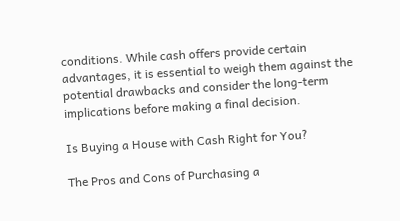conditions. While cash offers provide certain advantages, it is essential to weigh them against the potential drawbacks and consider the long-term implications before making a final decision.

Is Buying a House with Cash Right for You?

The Pros and Cons of Purchasing a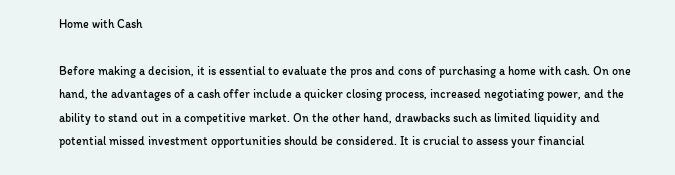Home with Cash

Before making a decision, it is essential to evaluate the pros and cons of purchasing a home with cash. On one hand, the advantages of a cash offer include a quicker closing process, increased negotiating power, and the ability to stand out in a competitive market. On the other hand, drawbacks such as limited liquidity and potential missed investment opportunities should be considered. It is crucial to assess your financial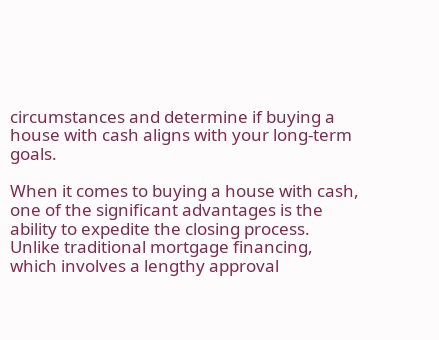circumstances and determine if buying a house with cash aligns with your long-term goals.

When it comes to buying a house with cash, one of the significant advantages is the ability to expedite the closing process. Unlike traditional mortgage financing, which involves a lengthy approval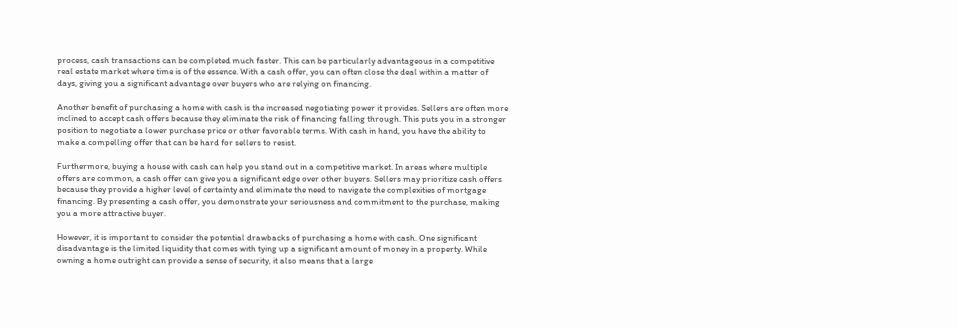process, cash transactions can be completed much faster. This can be particularly advantageous in a competitive real estate market where time is of the essence. With a cash offer, you can often close the deal within a matter of days, giving you a significant advantage over buyers who are relying on financing.

Another benefit of purchasing a home with cash is the increased negotiating power it provides. Sellers are often more inclined to accept cash offers because they eliminate the risk of financing falling through. This puts you in a stronger position to negotiate a lower purchase price or other favorable terms. With cash in hand, you have the ability to make a compelling offer that can be hard for sellers to resist.

Furthermore, buying a house with cash can help you stand out in a competitive market. In areas where multiple offers are common, a cash offer can give you a significant edge over other buyers. Sellers may prioritize cash offers because they provide a higher level of certainty and eliminate the need to navigate the complexities of mortgage financing. By presenting a cash offer, you demonstrate your seriousness and commitment to the purchase, making you a more attractive buyer.

However, it is important to consider the potential drawbacks of purchasing a home with cash. One significant disadvantage is the limited liquidity that comes with tying up a significant amount of money in a property. While owning a home outright can provide a sense of security, it also means that a large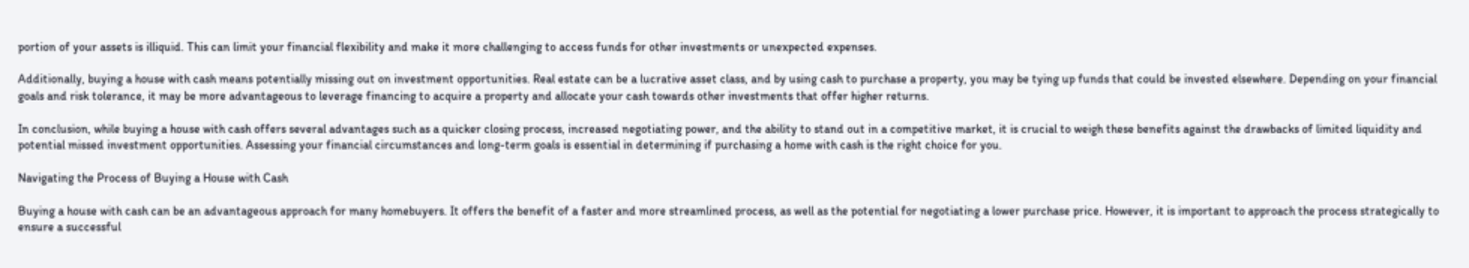portion of your assets is illiquid. This can limit your financial flexibility and make it more challenging to access funds for other investments or unexpected expenses.

Additionally, buying a house with cash means potentially missing out on investment opportunities. Real estate can be a lucrative asset class, and by using cash to purchase a property, you may be tying up funds that could be invested elsewhere. Depending on your financial goals and risk tolerance, it may be more advantageous to leverage financing to acquire a property and allocate your cash towards other investments that offer higher returns.

In conclusion, while buying a house with cash offers several advantages such as a quicker closing process, increased negotiating power, and the ability to stand out in a competitive market, it is crucial to weigh these benefits against the drawbacks of limited liquidity and potential missed investment opportunities. Assessing your financial circumstances and long-term goals is essential in determining if purchasing a home with cash is the right choice for you.

Navigating the Process of Buying a House with Cash

Buying a house with cash can be an advantageous approach for many homebuyers. It offers the benefit of a faster and more streamlined process, as well as the potential for negotiating a lower purchase price. However, it is important to approach the process strategically to ensure a successful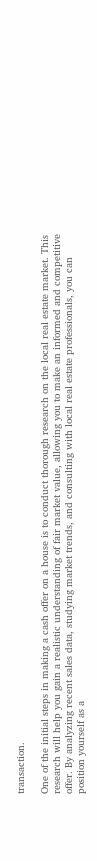transaction.

One of the initial steps in making a cash offer on a house is to conduct thorough research on the local real estate market. This research will help you gain a realistic understanding of fair market value, allowing you to make an informed and competitive offer. By analyzing recent sales data, studying market trends, and consulting with local real estate professionals, you can position yourself as a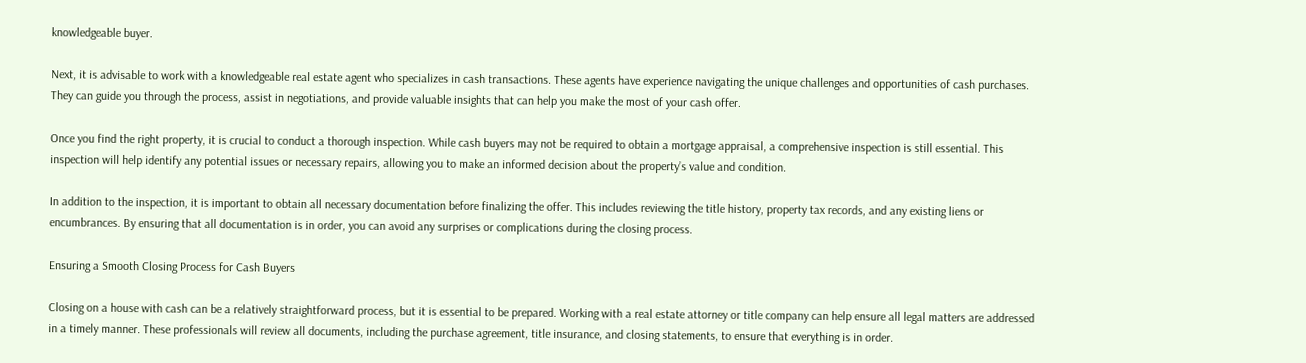knowledgeable buyer.

Next, it is advisable to work with a knowledgeable real estate agent who specializes in cash transactions. These agents have experience navigating the unique challenges and opportunities of cash purchases. They can guide you through the process, assist in negotiations, and provide valuable insights that can help you make the most of your cash offer.

Once you find the right property, it is crucial to conduct a thorough inspection. While cash buyers may not be required to obtain a mortgage appraisal, a comprehensive inspection is still essential. This inspection will help identify any potential issues or necessary repairs, allowing you to make an informed decision about the property’s value and condition.

In addition to the inspection, it is important to obtain all necessary documentation before finalizing the offer. This includes reviewing the title history, property tax records, and any existing liens or encumbrances. By ensuring that all documentation is in order, you can avoid any surprises or complications during the closing process.

Ensuring a Smooth Closing Process for Cash Buyers

Closing on a house with cash can be a relatively straightforward process, but it is essential to be prepared. Working with a real estate attorney or title company can help ensure all legal matters are addressed in a timely manner. These professionals will review all documents, including the purchase agreement, title insurance, and closing statements, to ensure that everything is in order.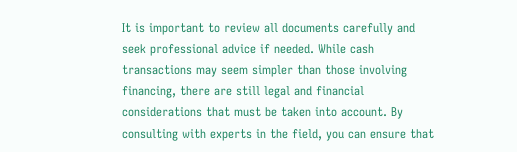It is important to review all documents carefully and seek professional advice if needed. While cash transactions may seem simpler than those involving financing, there are still legal and financial considerations that must be taken into account. By consulting with experts in the field, you can ensure that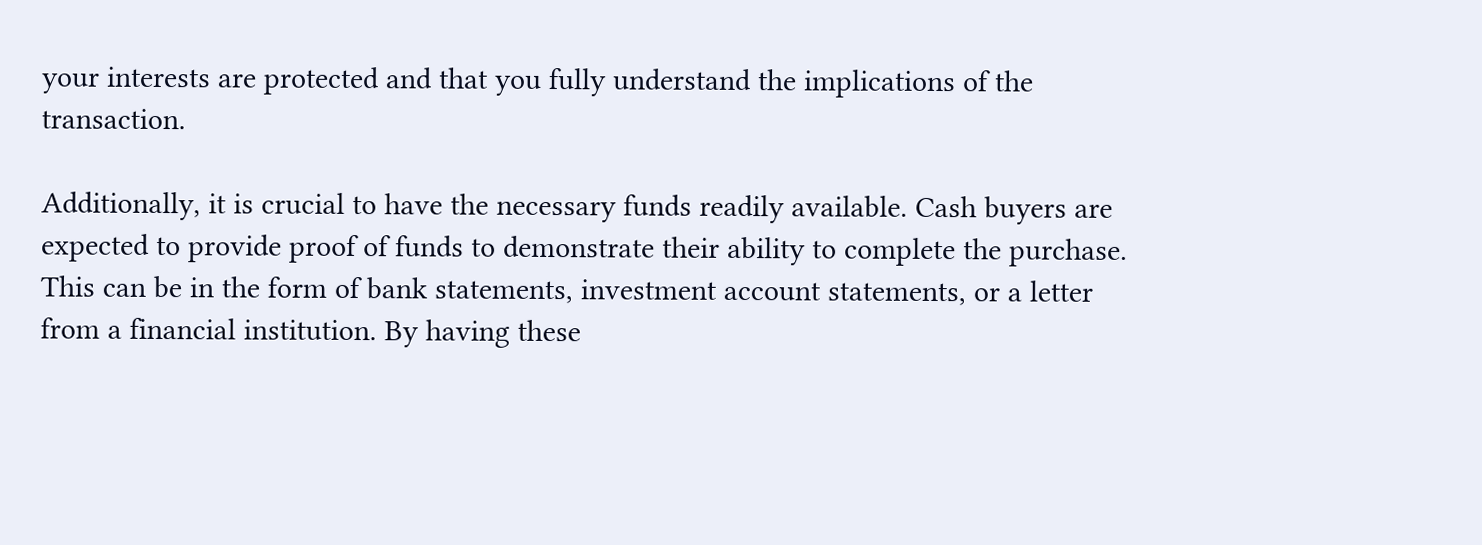your interests are protected and that you fully understand the implications of the transaction.

Additionally, it is crucial to have the necessary funds readily available. Cash buyers are expected to provide proof of funds to demonstrate their ability to complete the purchase. This can be in the form of bank statements, investment account statements, or a letter from a financial institution. By having these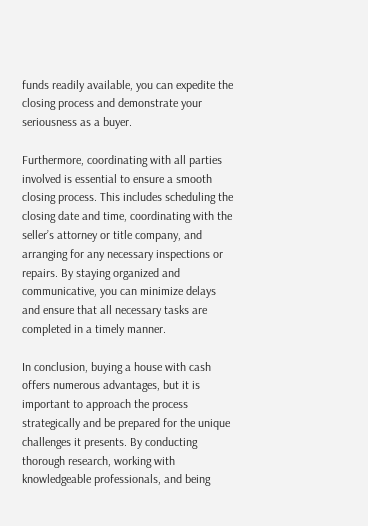funds readily available, you can expedite the closing process and demonstrate your seriousness as a buyer.

Furthermore, coordinating with all parties involved is essential to ensure a smooth closing process. This includes scheduling the closing date and time, coordinating with the seller’s attorney or title company, and arranging for any necessary inspections or repairs. By staying organized and communicative, you can minimize delays and ensure that all necessary tasks are completed in a timely manner.

In conclusion, buying a house with cash offers numerous advantages, but it is important to approach the process strategically and be prepared for the unique challenges it presents. By conducting thorough research, working with knowledgeable professionals, and being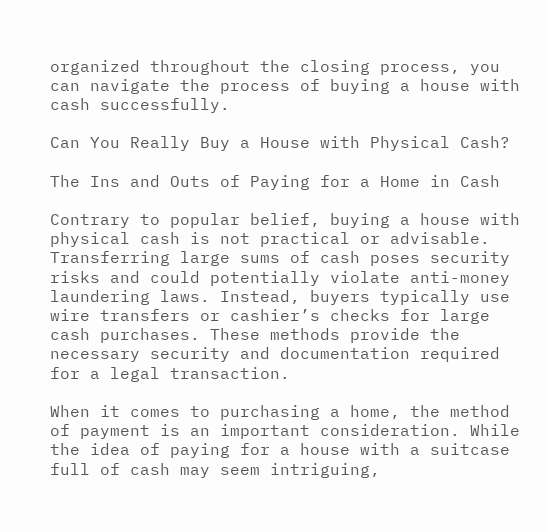organized throughout the closing process, you can navigate the process of buying a house with cash successfully.

Can You Really Buy a House with Physical Cash?

The Ins and Outs of Paying for a Home in Cash

Contrary to popular belief, buying a house with physical cash is not practical or advisable. Transferring large sums of cash poses security risks and could potentially violate anti-money laundering laws. Instead, buyers typically use wire transfers or cashier’s checks for large cash purchases. These methods provide the necessary security and documentation required for a legal transaction.

When it comes to purchasing a home, the method of payment is an important consideration. While the idea of paying for a house with a suitcase full of cash may seem intriguing,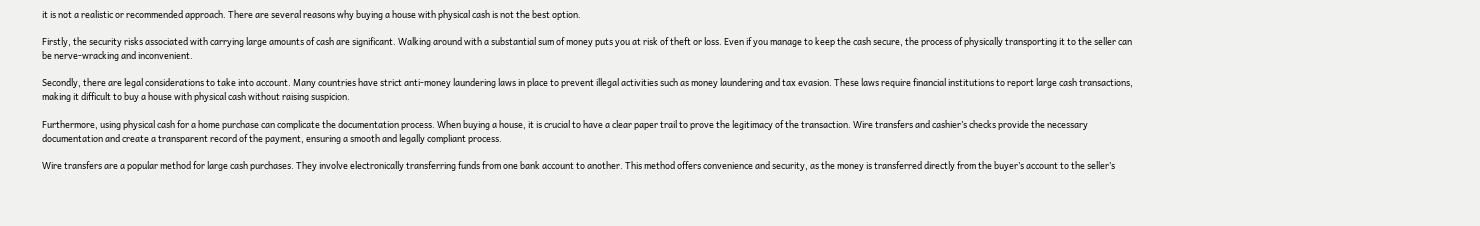it is not a realistic or recommended approach. There are several reasons why buying a house with physical cash is not the best option.

Firstly, the security risks associated with carrying large amounts of cash are significant. Walking around with a substantial sum of money puts you at risk of theft or loss. Even if you manage to keep the cash secure, the process of physically transporting it to the seller can be nerve-wracking and inconvenient.

Secondly, there are legal considerations to take into account. Many countries have strict anti-money laundering laws in place to prevent illegal activities such as money laundering and tax evasion. These laws require financial institutions to report large cash transactions, making it difficult to buy a house with physical cash without raising suspicion.

Furthermore, using physical cash for a home purchase can complicate the documentation process. When buying a house, it is crucial to have a clear paper trail to prove the legitimacy of the transaction. Wire transfers and cashier’s checks provide the necessary documentation and create a transparent record of the payment, ensuring a smooth and legally compliant process.

Wire transfers are a popular method for large cash purchases. They involve electronically transferring funds from one bank account to another. This method offers convenience and security, as the money is transferred directly from the buyer’s account to the seller’s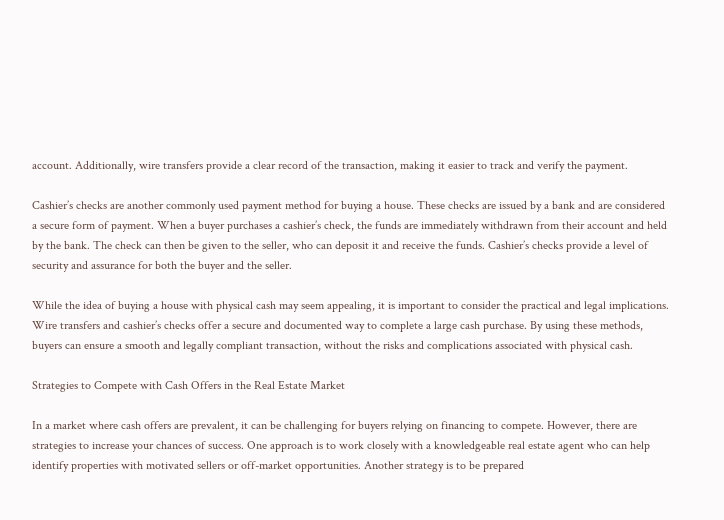account. Additionally, wire transfers provide a clear record of the transaction, making it easier to track and verify the payment.

Cashier’s checks are another commonly used payment method for buying a house. These checks are issued by a bank and are considered a secure form of payment. When a buyer purchases a cashier’s check, the funds are immediately withdrawn from their account and held by the bank. The check can then be given to the seller, who can deposit it and receive the funds. Cashier’s checks provide a level of security and assurance for both the buyer and the seller.

While the idea of buying a house with physical cash may seem appealing, it is important to consider the practical and legal implications. Wire transfers and cashier’s checks offer a secure and documented way to complete a large cash purchase. By using these methods, buyers can ensure a smooth and legally compliant transaction, without the risks and complications associated with physical cash.

Strategies to Compete with Cash Offers in the Real Estate Market

In a market where cash offers are prevalent, it can be challenging for buyers relying on financing to compete. However, there are strategies to increase your chances of success. One approach is to work closely with a knowledgeable real estate agent who can help identify properties with motivated sellers or off-market opportunities. Another strategy is to be prepared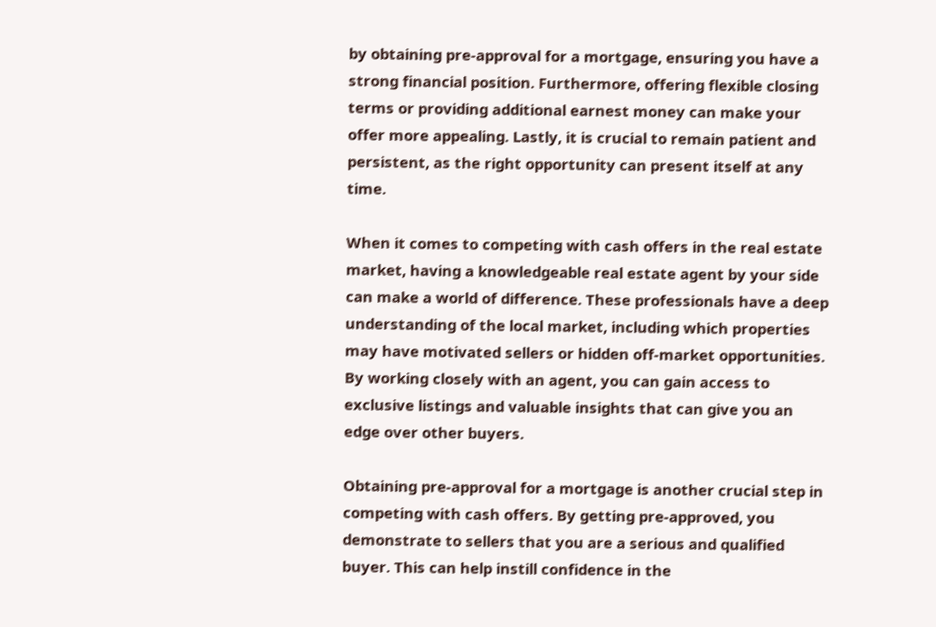by obtaining pre-approval for a mortgage, ensuring you have a strong financial position. Furthermore, offering flexible closing terms or providing additional earnest money can make your offer more appealing. Lastly, it is crucial to remain patient and persistent, as the right opportunity can present itself at any time.

When it comes to competing with cash offers in the real estate market, having a knowledgeable real estate agent by your side can make a world of difference. These professionals have a deep understanding of the local market, including which properties may have motivated sellers or hidden off-market opportunities. By working closely with an agent, you can gain access to exclusive listings and valuable insights that can give you an edge over other buyers.

Obtaining pre-approval for a mortgage is another crucial step in competing with cash offers. By getting pre-approved, you demonstrate to sellers that you are a serious and qualified buyer. This can help instill confidence in the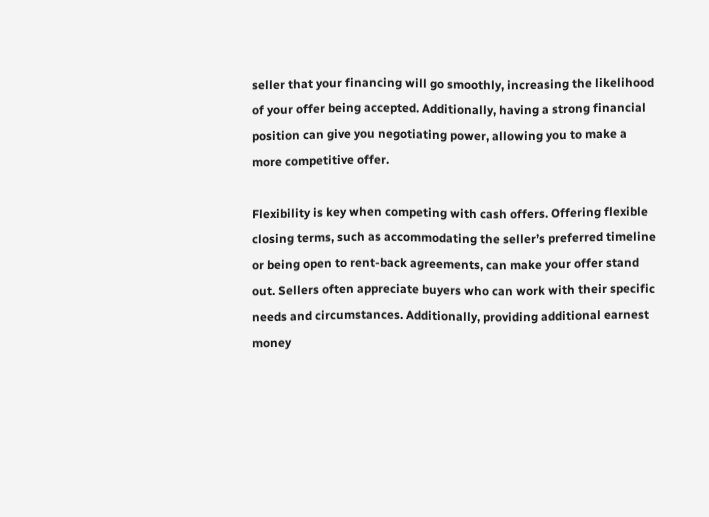seller that your financing will go smoothly, increasing the likelihood of your offer being accepted. Additionally, having a strong financial position can give you negotiating power, allowing you to make a more competitive offer.

Flexibility is key when competing with cash offers. Offering flexible closing terms, such as accommodating the seller’s preferred timeline or being open to rent-back agreements, can make your offer stand out. Sellers often appreciate buyers who can work with their specific needs and circumstances. Additionally, providing additional earnest money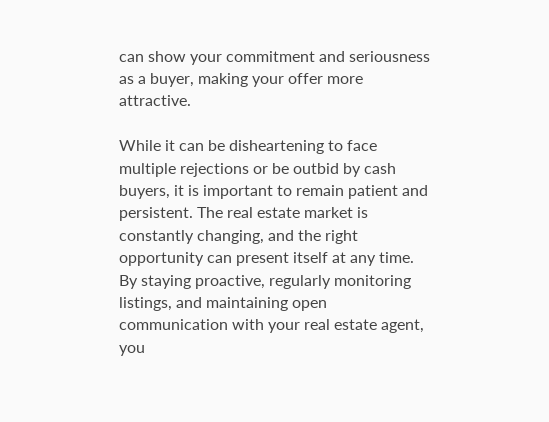can show your commitment and seriousness as a buyer, making your offer more attractive.

While it can be disheartening to face multiple rejections or be outbid by cash buyers, it is important to remain patient and persistent. The real estate market is constantly changing, and the right opportunity can present itself at any time. By staying proactive, regularly monitoring listings, and maintaining open communication with your real estate agent, you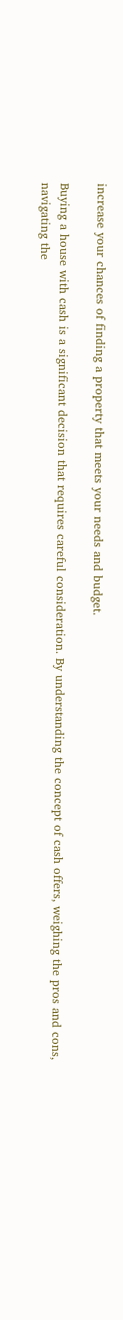increase your chances of finding a property that meets your needs and budget.

Buying a house with cash is a significant decision that requires careful consideration. By understanding the concept of cash offers, weighing the pros and cons, navigating the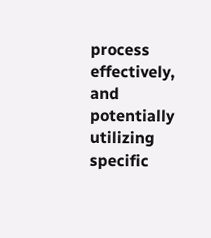process effectively, and potentially utilizing specific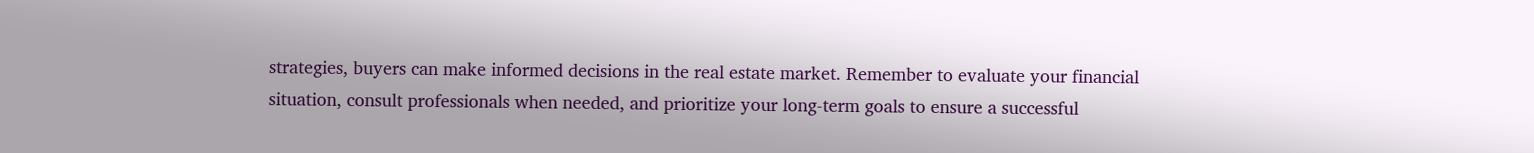strategies, buyers can make informed decisions in the real estate market. Remember to evaluate your financial situation, consult professionals when needed, and prioritize your long-term goals to ensure a successful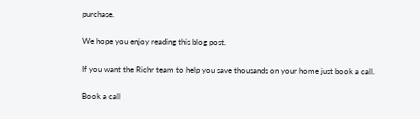purchase.

We hope you enjoy reading this blog post.

If you want the Richr team to help you save thousands on your home just book a call.

Book a call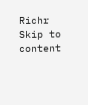Richr Skip to content